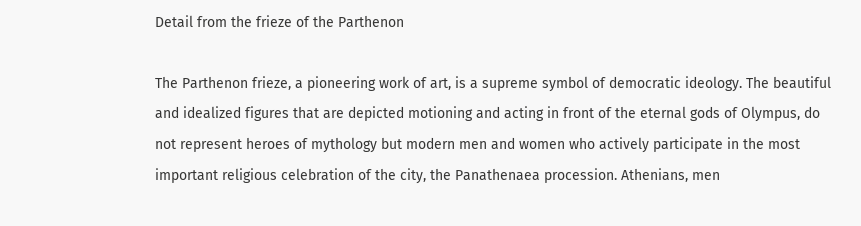Detail from the frieze of the Parthenon

The Parthenon frieze, a pioneering work of art, is a supreme symbol of democratic ideology. The beautiful and idealized figures that are depicted motioning and acting in front of the eternal gods of Olympus, do not represent heroes of mythology but modern men and women who actively participate in the most important religious celebration of the city, the Panathenaea procession. Athenians, men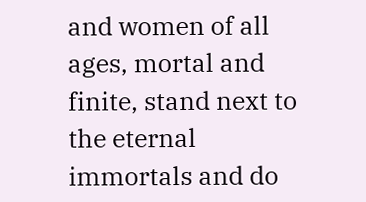and women of all ages, mortal and finite, stand next to the eternal immortals and do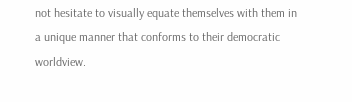not hesitate to visually equate themselves with them in a unique manner that conforms to their democratic worldview.